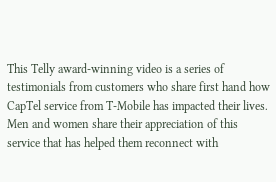This Telly award-winning video is a series of testimonials from customers who share first hand how CapTel service from T-Mobile has impacted their lives. Men and women share their appreciation of this service that has helped them reconnect with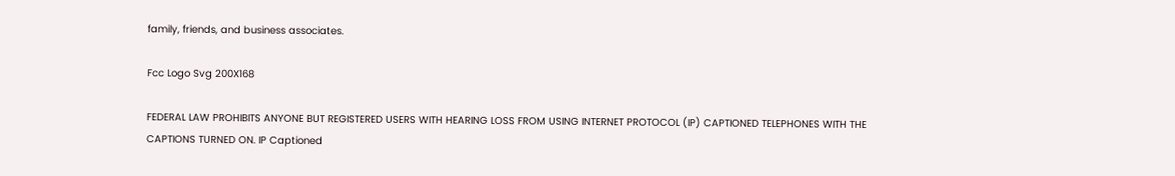family, friends, and business associates.

Fcc Logo Svg 200X168

FEDERAL LAW PROHIBITS ANYONE BUT REGISTERED USERS WITH HEARING LOSS FROM USING INTERNET PROTOCOL (IP) CAPTIONED TELEPHONES WITH THE CAPTIONS TURNED ON. IP Captioned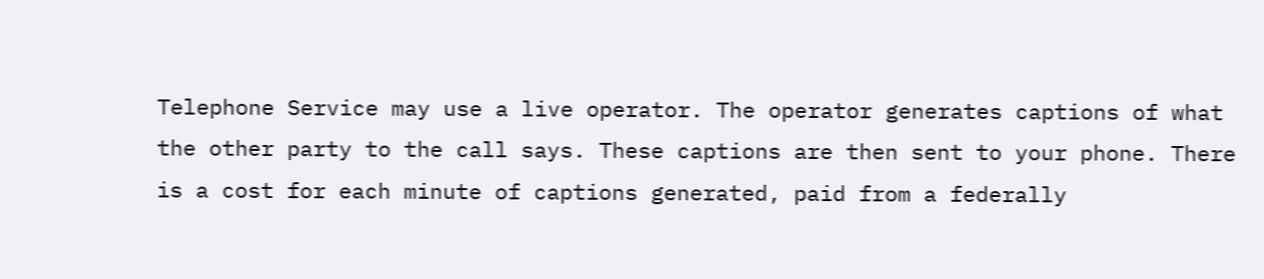Telephone Service may use a live operator. The operator generates captions of what the other party to the call says. These captions are then sent to your phone. There is a cost for each minute of captions generated, paid from a federally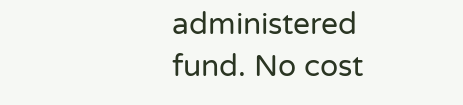administered fund. No cost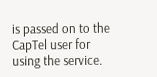is passed on to the CapTel user for using the service.